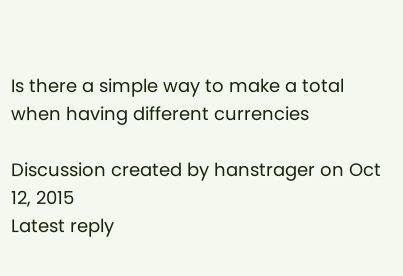Is there a simple way to make a total when having different currencies

Discussion created by hanstrager on Oct 12, 2015
Latest reply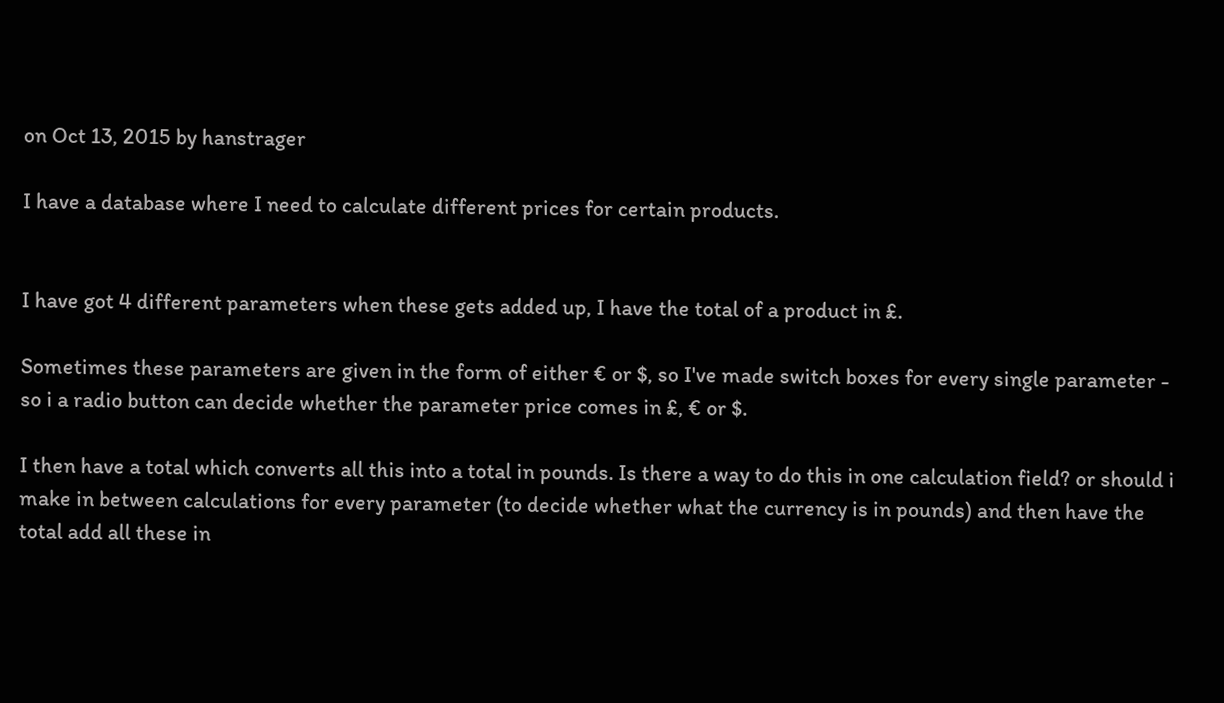on Oct 13, 2015 by hanstrager

I have a database where I need to calculate different prices for certain products.


I have got 4 different parameters when these gets added up, I have the total of a product in £.

Sometimes these parameters are given in the form of either € or $, so I've made switch boxes for every single parameter - so i a radio button can decide whether the parameter price comes in £, € or $.

I then have a total which converts all this into a total in pounds. Is there a way to do this in one calculation field? or should i make in between calculations for every parameter (to decide whether what the currency is in pounds) and then have the total add all these in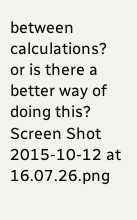between calculations? or is there a better way of doing this? Screen Shot 2015-10-12 at 16.07.26.png